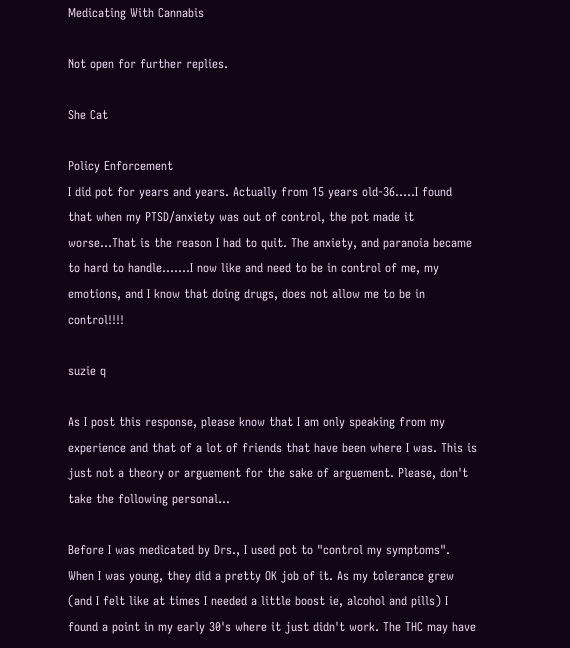Medicating With Cannabis

Not open for further replies.

She Cat

Policy Enforcement
I did pot for years and years. Actually from 15 years old-36.....I found that when my PTSD/anxiety was out of control, the pot made it worse...That is the reason I had to quit. The anxiety, and paranoia became to hard to handle.......I now like and need to be in control of me, my emotions, and I know that doing drugs, does not allow me to be in control!!!!

suzie q

As I post this response, please know that I am only speaking from my experience and that of a lot of friends that have been where I was. This is just not a theory or arguement for the sake of arguement. Please, don't take the following personal...

Before I was medicated by Drs., I used pot to "control my symptoms". When I was young, they did a pretty OK job of it. As my tolerance grew (and I felt like at times I needed a little boost ie, alcohol and pills) I found a point in my early 30's where it just didn't work. The THC may have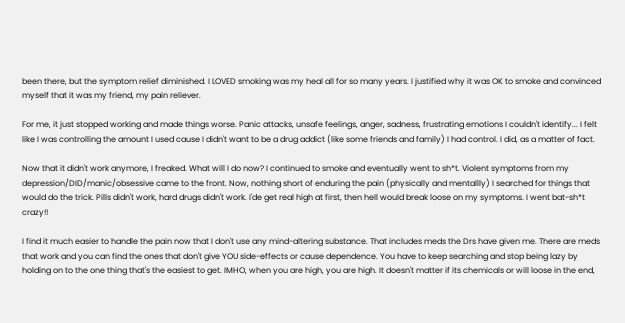been there, but the symptom relief diminished. I LOVED smoking was my heal all for so many years. I justified why it was OK to smoke and convinced myself that it was my friend, my pain reliever.

For me, it just stopped working and made things worse. Panic attacks, unsafe feelings, anger, sadness, frustrating emotions I couldn't identify... I felt like I was controlling the amount I used cause I didn't want to be a drug addict (like some friends and family) I had control. I did, as a matter of fact.

Now that it didn't work anymore, I freaked. What will I do now? I continued to smoke and eventually went to sh*t. Violent symptoms from my depression/DID/manic/obsessive came to the front. Now, nothing short of enduring the pain (physically and mentallly) I searched for things that would do the trick. Pills didn't work, hard drugs didn't work. I'de get real high at first, then hell would break loose on my symptoms. I went bat-sh*t crazy!!

I find it much easier to handle the pain now that I don't use any mind-altering substance. That includes meds the Drs have given me. There are meds that work and you can find the ones that don't give YOU side-effects or cause dependence. You have to keep searching and stop being lazy by holding on to the one thing that's the easiest to get. IMHO, when you are high, you are high. It doesn't matter if its chemicals or will loose in the end,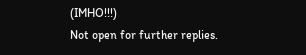(IMHO!!!)
Not open for further replies.